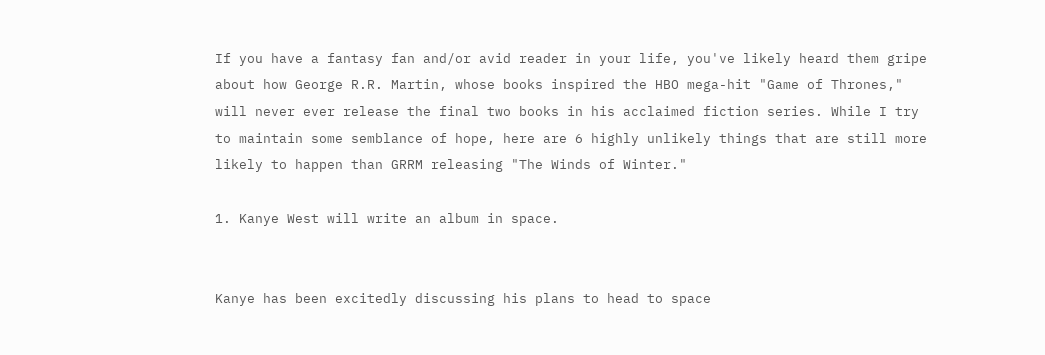If you have a fantasy fan and/or avid reader in your life, you've likely heard them gripe about how George R.R. Martin, whose books inspired the HBO mega-hit "Game of Thrones," will never ever release the final two books in his acclaimed fiction series. While I try to maintain some semblance of hope, here are 6 highly unlikely things that are still more likely to happen than GRRM releasing "The Winds of Winter."

1. Kanye West will write an album in space.


Kanye has been excitedly discussing his plans to head to space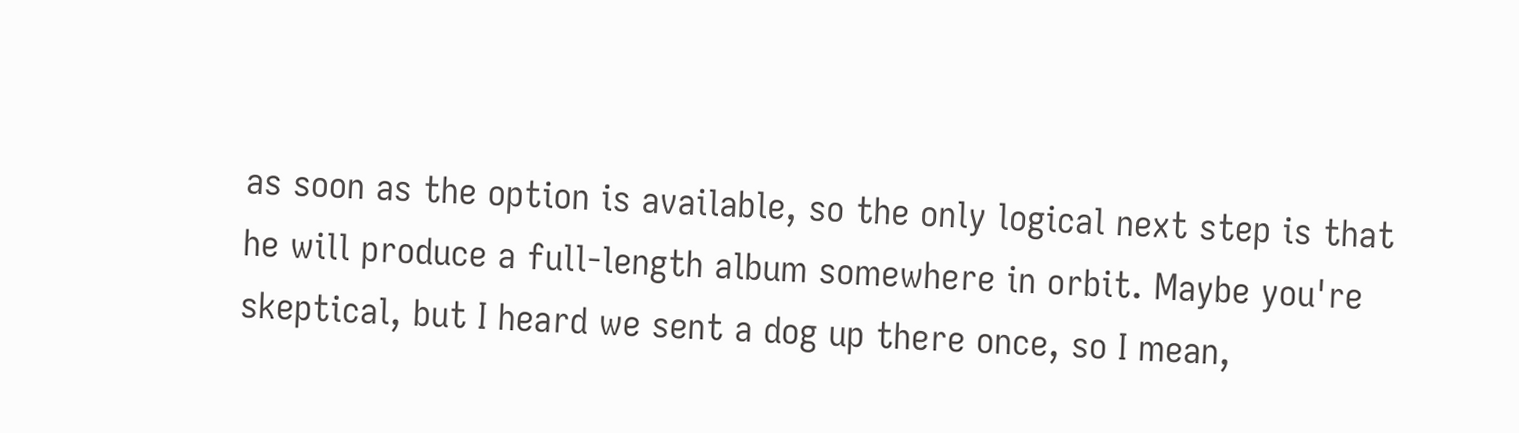as soon as the option is available, so the only logical next step is that he will produce a full-length album somewhere in orbit. Maybe you're skeptical, but I heard we sent a dog up there once, so I mean,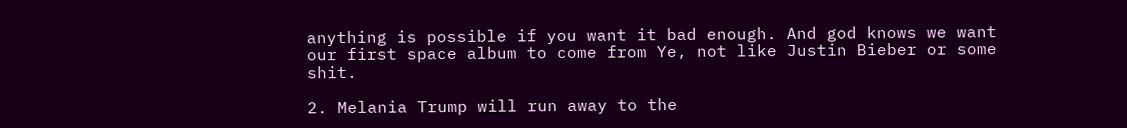anything is possible if you want it bad enough. And god knows we want our first space album to come from Ye, not like Justin Bieber or some shit.

2. Melania Trump will run away to the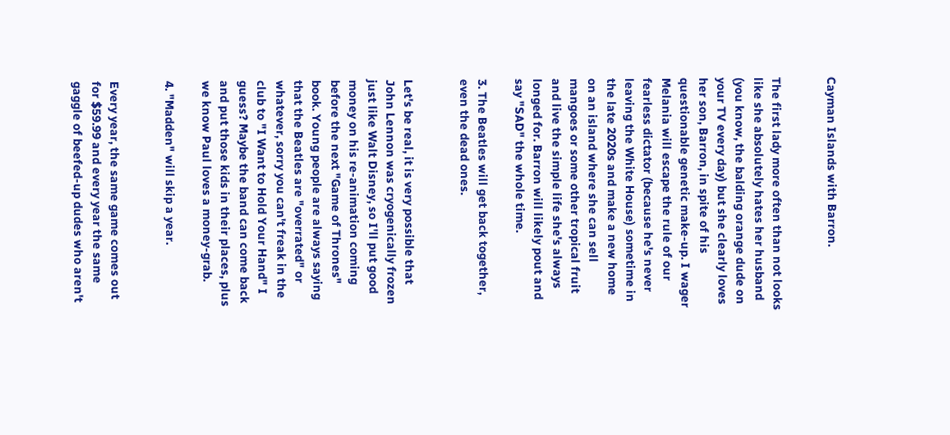Cayman Islands with Barron.


The first lady more often than not looks like she absolutely hates her husband (you know, the balding orange dude on your TV every day) but she clearly loves her son, Barron, in spite of his questionable genetic make-up. I wager Melania will escape the rule of our fearless dictator (because he's never leaving the White House) sometime in the late 2020s and make a new home on an island where she can sell mangoes or some other tropical fruit and live the simple life she's always longed for. Barron will likely pout and say "SAD" the whole time.

3. The Beatles will get back together, even the dead ones.


Let's be real, it is very possible that John Lennon was cryogenically frozen just like Walt Disney, so I'll put good money on his re-animation coming before the next "Game of Thrones" book. Young people are always saying that the Beatles are "overrated" or whatever, sorry you can't freak in the club to "I Want to Hold Your Hand" I guess? Maybe the band can come back and put those kids in their places, plus we know Paul loves a money-grab.

4. "Madden" will skip a year.


Every year, the same game comes out for $59.99 and every year the same gaggle of beefed-up dudes who aren't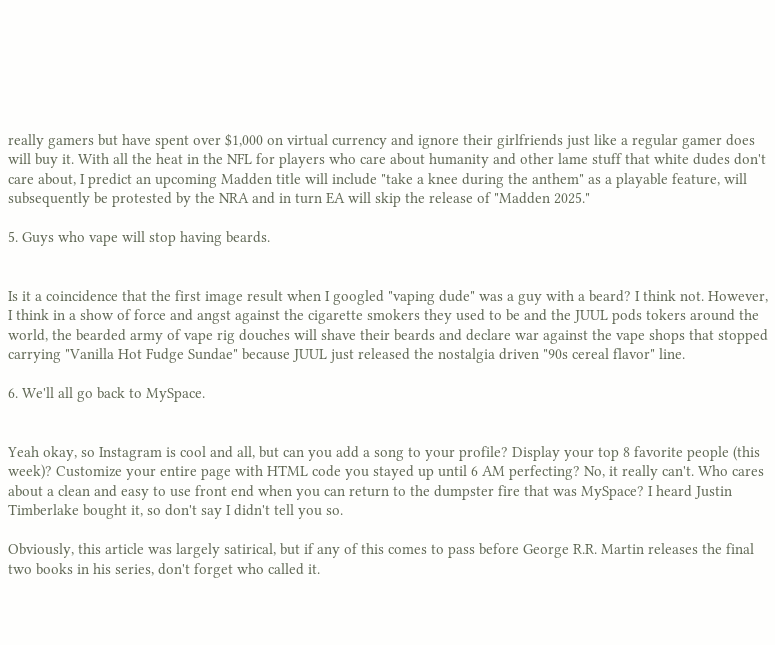really gamers but have spent over $1,000 on virtual currency and ignore their girlfriends just like a regular gamer does will buy it. With all the heat in the NFL for players who care about humanity and other lame stuff that white dudes don't care about, I predict an upcoming Madden title will include "take a knee during the anthem" as a playable feature, will subsequently be protested by the NRA and in turn EA will skip the release of "Madden 2025."

5. Guys who vape will stop having beards.


Is it a coincidence that the first image result when I googled "vaping dude" was a guy with a beard? I think not. However, I think in a show of force and angst against the cigarette smokers they used to be and the JUUL pods tokers around the world, the bearded army of vape rig douches will shave their beards and declare war against the vape shops that stopped carrying "Vanilla Hot Fudge Sundae" because JUUL just released the nostalgia driven "90s cereal flavor" line.

6. We'll all go back to MySpace.


Yeah okay, so Instagram is cool and all, but can you add a song to your profile? Display your top 8 favorite people (this week)? Customize your entire page with HTML code you stayed up until 6 AM perfecting? No, it really can't. Who cares about a clean and easy to use front end when you can return to the dumpster fire that was MySpace? I heard Justin Timberlake bought it, so don't say I didn't tell you so.

Obviously, this article was largely satirical, but if any of this comes to pass before George R.R. Martin releases the final two books in his series, don't forget who called it.